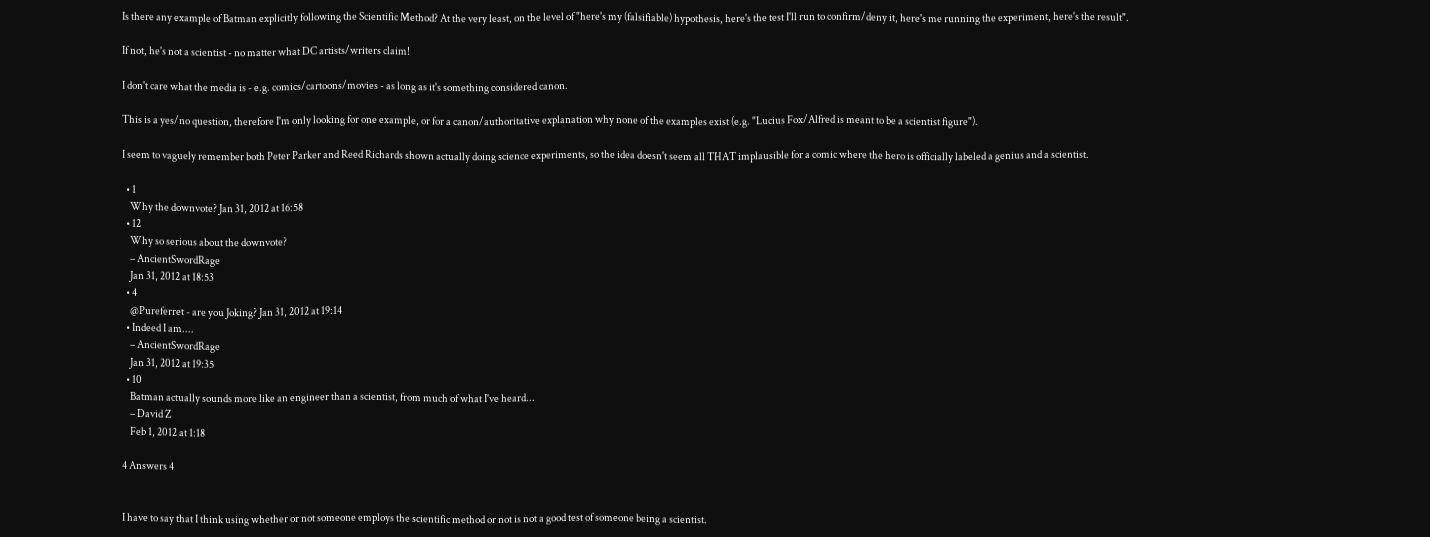Is there any example of Batman explicitly following the Scientific Method? At the very least, on the level of "here's my (falsifiable) hypothesis, here's the test I'll run to confirm/deny it, here's me running the experiment, here's the result".

If not, he's not a scientist - no matter what DC artists/writers claim!

I don't care what the media is - e.g. comics/cartoons/movies - as long as it's something considered canon.

This is a yes/no question, therefore I'm only looking for one example, or for a canon/authoritative explanation why none of the examples exist (e.g. "Lucius Fox/Alfred is meant to be a scientist figure").

I seem to vaguely remember both Peter Parker and Reed Richards shown actually doing science experiments, so the idea doesn't seem all THAT implausible for a comic where the hero is officially labeled a genius and a scientist.

  • 1
    Why the downvote? Jan 31, 2012 at 16:58
  • 12
    Why so serious about the downvote?
    – AncientSwordRage
    Jan 31, 2012 at 18:53
  • 4
    @Pureferret - are you Joking? Jan 31, 2012 at 19:14
  • Indeed I am....
    – AncientSwordRage
    Jan 31, 2012 at 19:35
  • 10
    Batman actually sounds more like an engineer than a scientist, from much of what I've heard...
    – David Z
    Feb 1, 2012 at 1:18

4 Answers 4


I have to say that I think using whether or not someone employs the scientific method or not is not a good test of someone being a scientist.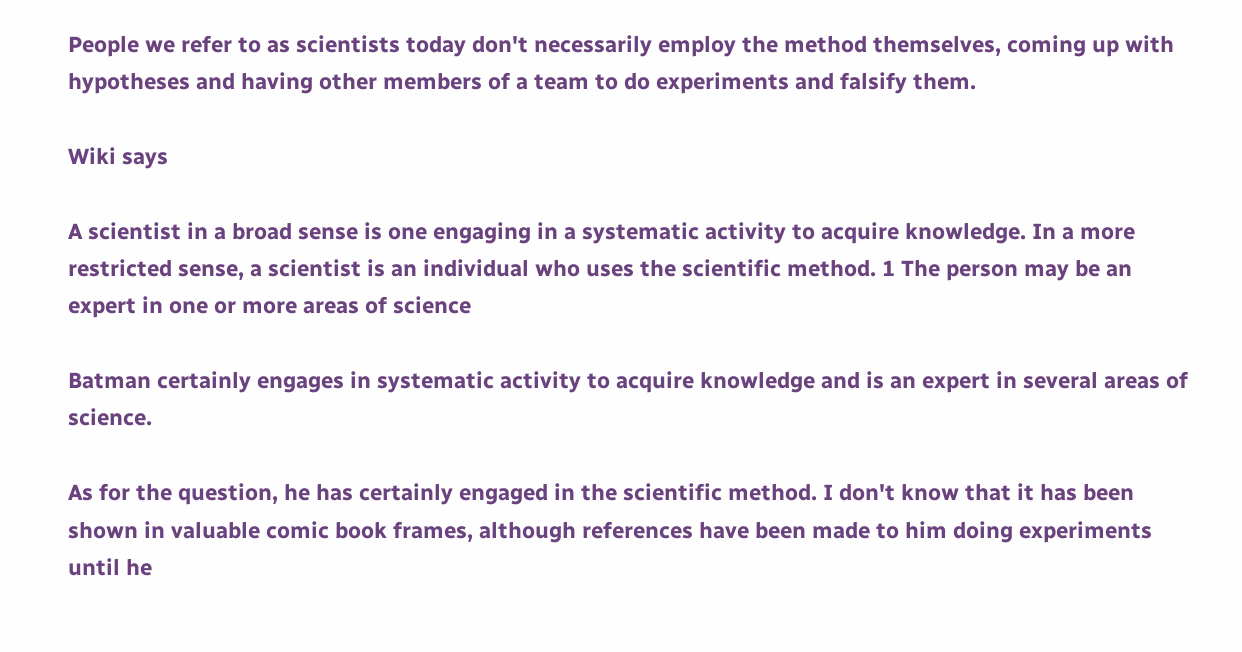People we refer to as scientists today don't necessarily employ the method themselves, coming up with hypotheses and having other members of a team to do experiments and falsify them.

Wiki says

A scientist in a broad sense is one engaging in a systematic activity to acquire knowledge. In a more restricted sense, a scientist is an individual who uses the scientific method. 1 The person may be an expert in one or more areas of science

Batman certainly engages in systematic activity to acquire knowledge and is an expert in several areas of science.

As for the question, he has certainly engaged in the scientific method. I don't know that it has been shown in valuable comic book frames, although references have been made to him doing experiments until he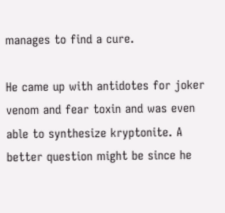manages to find a cure.

He came up with antidotes for joker venom and fear toxin and was even able to synthesize kryptonite. A better question might be since he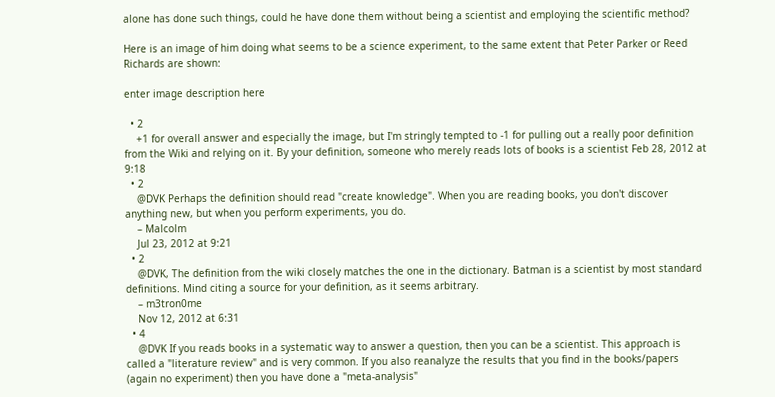alone has done such things, could he have done them without being a scientist and employing the scientific method?

Here is an image of him doing what seems to be a science experiment, to the same extent that Peter Parker or Reed Richards are shown:

enter image description here

  • 2
    +1 for overall answer and especially the image, but I'm stringly tempted to -1 for pulling out a really poor definition from the Wiki and relying on it. By your definition, someone who merely reads lots of books is a scientist Feb 28, 2012 at 9:18
  • 2
    @DVK Perhaps the definition should read "create knowledge". When you are reading books, you don't discover anything new, but when you perform experiments, you do.
    – Malcolm
    Jul 23, 2012 at 9:21
  • 2
    @DVK, The definition from the wiki closely matches the one in the dictionary. Batman is a scientist by most standard definitions. Mind citing a source for your definition, as it seems arbitrary.
    – m3tron0me
    Nov 12, 2012 at 6:31
  • 4
    @DVK If you reads books in a systematic way to answer a question, then you can be a scientist. This approach is called a "literature review" and is very common. If you also reanalyze the results that you find in the books/papers (again no experiment) then you have done a "meta-analysis"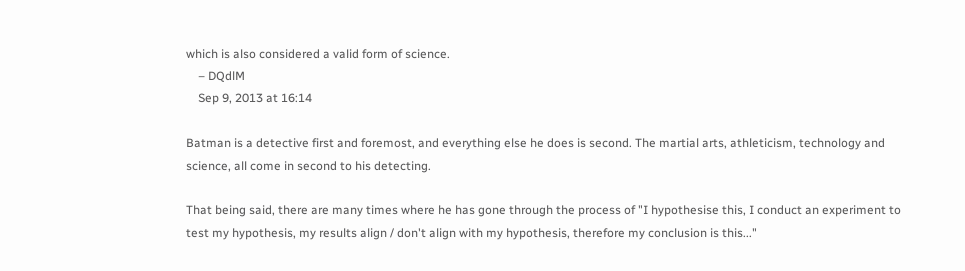which is also considered a valid form of science.
    – DQdlM
    Sep 9, 2013 at 16:14

Batman is a detective first and foremost, and everything else he does is second. The martial arts, athleticism, technology and science, all come in second to his detecting.

That being said, there are many times where he has gone through the process of "I hypothesise this, I conduct an experiment to test my hypothesis, my results align / don't align with my hypothesis, therefore my conclusion is this..."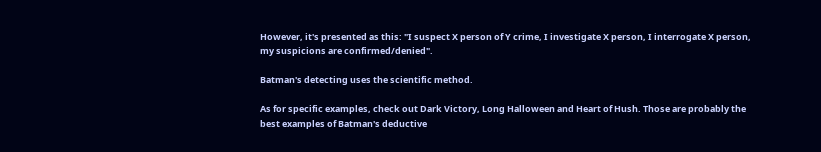However, it's presented as this: "I suspect X person of Y crime, I investigate X person, I interrogate X person, my suspicions are confirmed/denied".

Batman's detecting uses the scientific method.

As for specific examples, check out Dark Victory, Long Halloween and Heart of Hush. Those are probably the best examples of Batman's deductive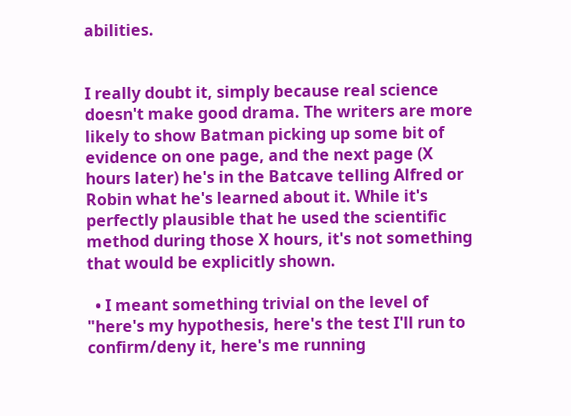abilities.


I really doubt it, simply because real science doesn't make good drama. The writers are more likely to show Batman picking up some bit of evidence on one page, and the next page (X hours later) he's in the Batcave telling Alfred or Robin what he's learned about it. While it's perfectly plausible that he used the scientific method during those X hours, it's not something that would be explicitly shown.

  • I meant something trivial on the level of "here's my hypothesis, here's the test I'll run to confirm/deny it, here's me running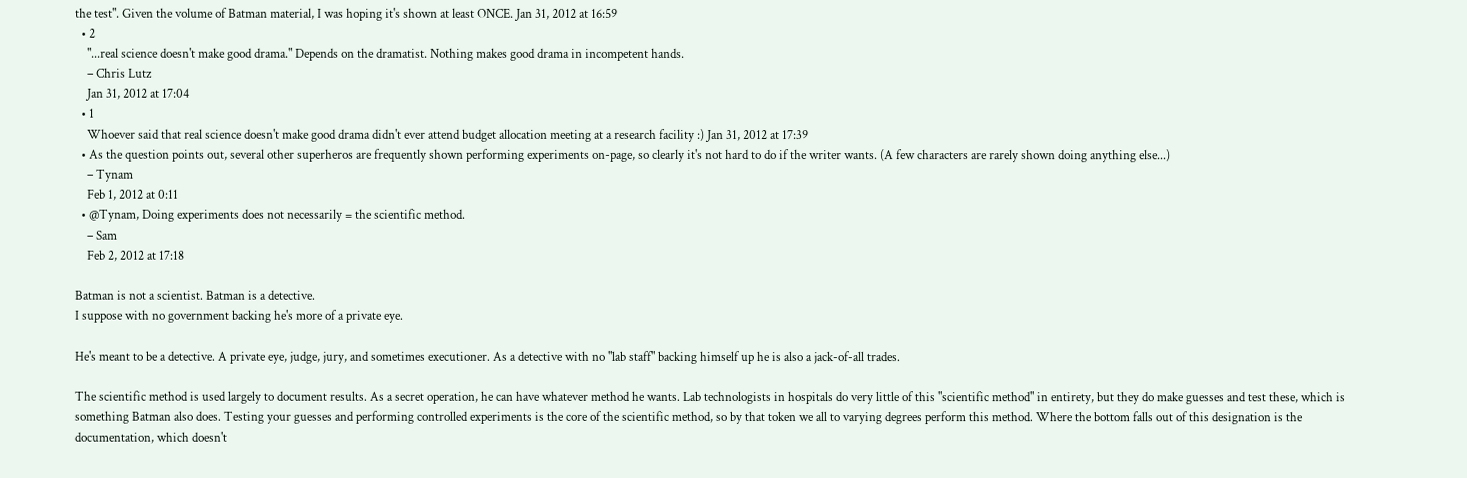the test". Given the volume of Batman material, I was hoping it's shown at least ONCE. Jan 31, 2012 at 16:59
  • 2
    "...real science doesn't make good drama." Depends on the dramatist. Nothing makes good drama in incompetent hands.
    – Chris Lutz
    Jan 31, 2012 at 17:04
  • 1
    Whoever said that real science doesn't make good drama didn't ever attend budget allocation meeting at a research facility :) Jan 31, 2012 at 17:39
  • As the question points out, several other superheros are frequently shown performing experiments on-page, so clearly it's not hard to do if the writer wants. (A few characters are rarely shown doing anything else...)
    – Tynam
    Feb 1, 2012 at 0:11
  • @Tynam, Doing experiments does not necessarily = the scientific method.
    – Sam
    Feb 2, 2012 at 17:18

Batman is not a scientist. Batman is a detective.
I suppose with no government backing he's more of a private eye.

He's meant to be a detective. A private eye, judge, jury, and sometimes executioner. As a detective with no "lab staff" backing himself up he is also a jack-of-all trades.

The scientific method is used largely to document results. As a secret operation, he can have whatever method he wants. Lab technologists in hospitals do very little of this "scientific method" in entirety, but they do make guesses and test these, which is something Batman also does. Testing your guesses and performing controlled experiments is the core of the scientific method, so by that token we all to varying degrees perform this method. Where the bottom falls out of this designation is the documentation, which doesn't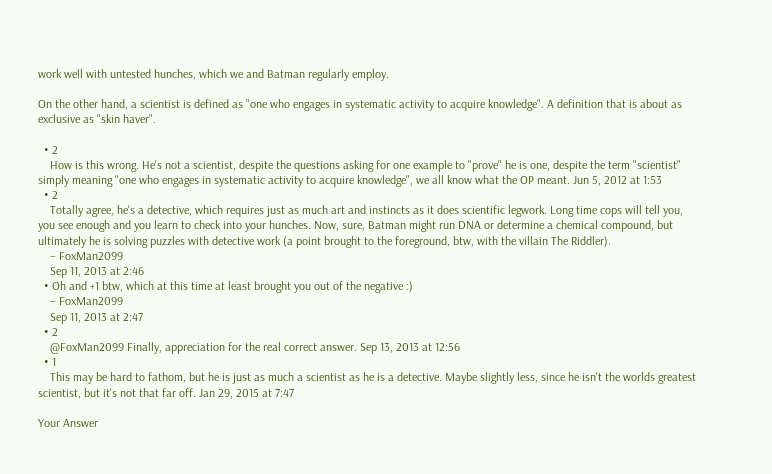work well with untested hunches, which we and Batman regularly employ.

On the other hand, a scientist is defined as "one who engages in systematic activity to acquire knowledge". A definition that is about as exclusive as "skin haver".

  • 2
    How is this wrong. He's not a scientist, despite the questions asking for one example to "prove" he is one, despite the term "scientist" simply meaning "one who engages in systematic activity to acquire knowledge", we all know what the OP meant. Jun 5, 2012 at 1:53
  • 2
    Totally agree, he's a detective, which requires just as much art and instincts as it does scientific legwork. Long time cops will tell you, you see enough and you learn to check into your hunches. Now, sure, Batman might run DNA or determine a chemical compound, but ultimately he is solving puzzles with detective work (a point brought to the foreground, btw, with the villain The Riddler).
    – FoxMan2099
    Sep 11, 2013 at 2:46
  • Oh and +1 btw, which at this time at least brought you out of the negative :)
    – FoxMan2099
    Sep 11, 2013 at 2:47
  • 2
    @FoxMan2099 Finally, appreciation for the real correct answer. Sep 13, 2013 at 12:56
  • 1
    This may be hard to fathom, but he is just as much a scientist as he is a detective. Maybe slightly less, since he isn't the worlds greatest scientist, but it's not that far off. Jan 29, 2015 at 7:47

Your Answer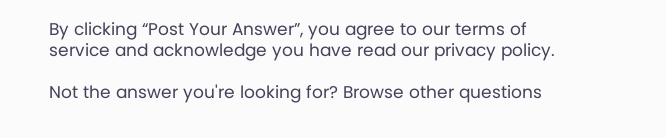By clicking “Post Your Answer”, you agree to our terms of service and acknowledge you have read our privacy policy.

Not the answer you're looking for? Browse other questions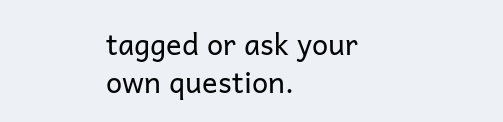tagged or ask your own question.